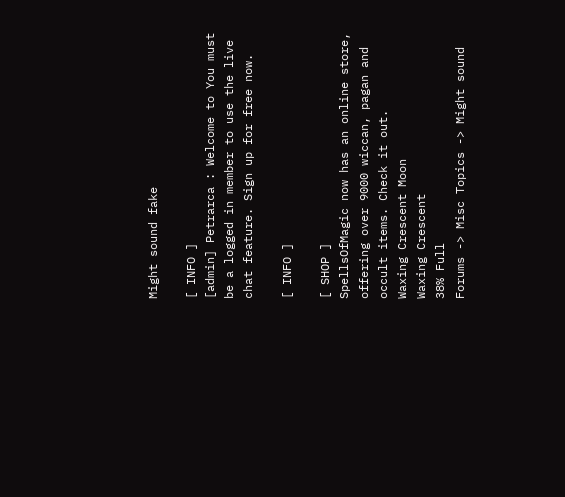Might sound fake

[ INFO ]
[admin] Petrarca : Welcome to You must be a logged in member to use the live chat feature. Sign up for free now.

[ INFO ]

[ SHOP ]
SpellsOfMagic now has an online store, offering over 9000 wiccan, pagan and occult items. Check it out.
Waxing Crescent Moon
Waxing Crescent
38% Full
Forums -> Misc Topics -> Might sound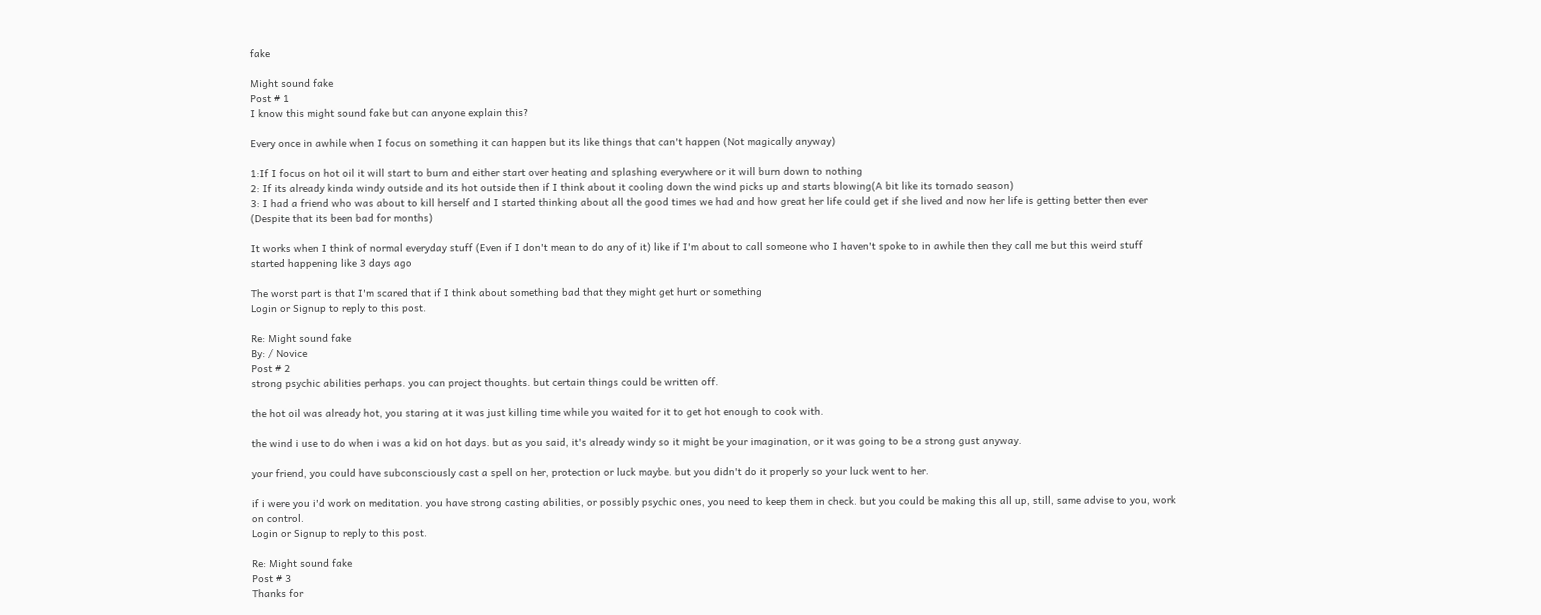fake

Might sound fake
Post # 1
I know this might sound fake but can anyone explain this?

Every once in awhile when I focus on something it can happen but its like things that can't happen (Not magically anyway)

1:If I focus on hot oil it will start to burn and either start over heating and splashing everywhere or it will burn down to nothing
2: If its already kinda windy outside and its hot outside then if I think about it cooling down the wind picks up and starts blowing(A bit like its tornado season)
3: I had a friend who was about to kill herself and I started thinking about all the good times we had and how great her life could get if she lived and now her life is getting better then ever (Despite that its been bad for months)

It works when I think of normal everyday stuff (Even if I don't mean to do any of it) like if I'm about to call someone who I haven't spoke to in awhile then they call me but this weird stuff started happening like 3 days ago

The worst part is that I'm scared that if I think about something bad that they might get hurt or something
Login or Signup to reply to this post.

Re: Might sound fake
By: / Novice
Post # 2
strong psychic abilities perhaps. you can project thoughts. but certain things could be written off.

the hot oil was already hot, you staring at it was just killing time while you waited for it to get hot enough to cook with.

the wind i use to do when i was a kid on hot days. but as you said, it's already windy so it might be your imagination, or it was going to be a strong gust anyway.

your friend, you could have subconsciously cast a spell on her, protection or luck maybe. but you didn't do it properly so your luck went to her.

if i were you i'd work on meditation. you have strong casting abilities, or possibly psychic ones, you need to keep them in check. but you could be making this all up, still, same advise to you, work on control.
Login or Signup to reply to this post.

Re: Might sound fake
Post # 3
Thanks for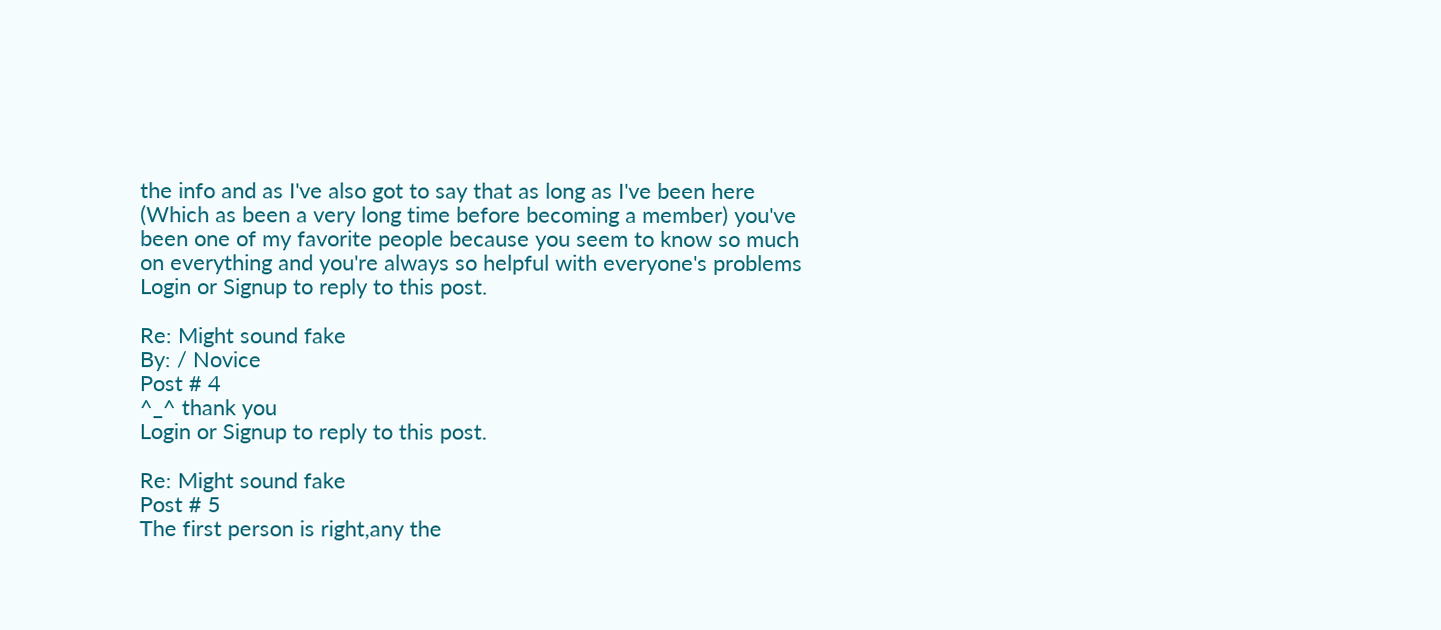the info and as I've also got to say that as long as I've been here (Which as been a very long time before becoming a member) you've been one of my favorite people because you seem to know so much on everything and you're always so helpful with everyone's problems
Login or Signup to reply to this post.

Re: Might sound fake
By: / Novice
Post # 4
^_^ thank you
Login or Signup to reply to this post.

Re: Might sound fake
Post # 5
The first person is right,any the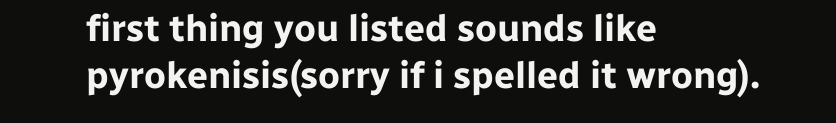first thing you listed sounds like pyrokenisis(sorry if i spelled it wrong).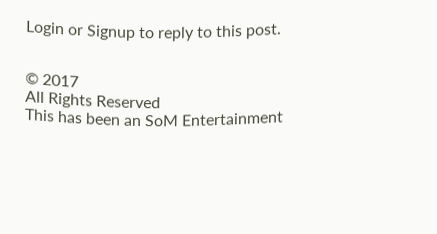Login or Signup to reply to this post.


© 2017
All Rights Reserved
This has been an SoM Entertainment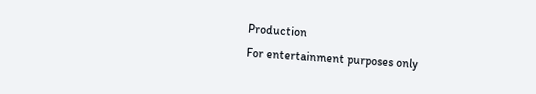Production
For entertainment purposes only